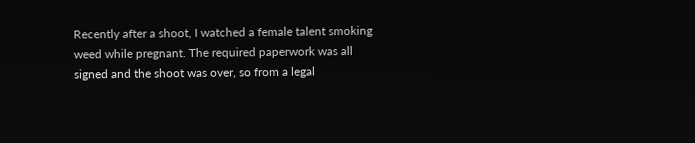Recently after a shoot, I watched a female talent smoking weed while pregnant. The required paperwork was all signed and the shoot was over, so from a legal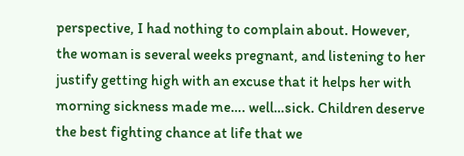perspective, I had nothing to complain about. However, the woman is several weeks pregnant, and listening to her justify getting high with an excuse that it helps her with morning sickness made me…. well…sick. Children deserve the best fighting chance at life that we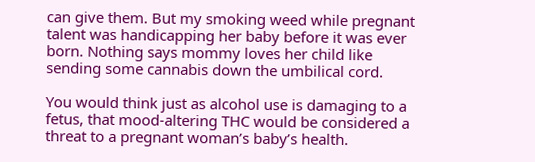can give them. But my smoking weed while pregnant talent was handicapping her baby before it was ever born. Nothing says mommy loves her child like sending some cannabis down the umbilical cord.

You would think just as alcohol use is damaging to a fetus, that mood-altering THC would be considered a threat to a pregnant woman’s baby’s health.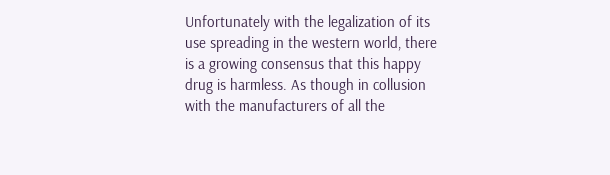Unfortunately with the legalization of its use spreading in the western world, there is a growing consensus that this happy drug is harmless. As though in collusion with the manufacturers of all the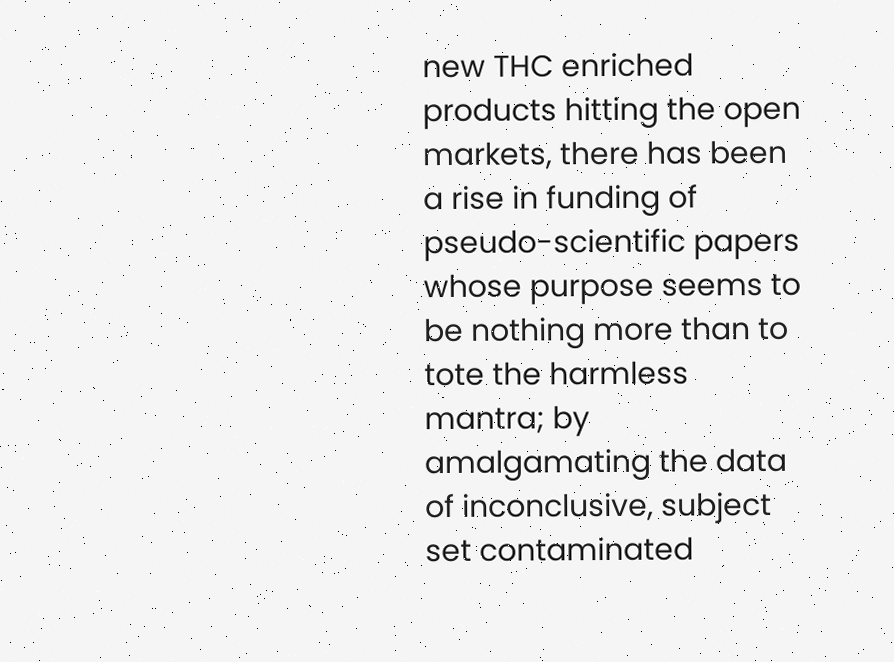new THC enriched products hitting the open markets, there has been a rise in funding of pseudo-scientific papers whose purpose seems to be nothing more than to tote the harmless mantra; by amalgamating the data of inconclusive, subject set contaminated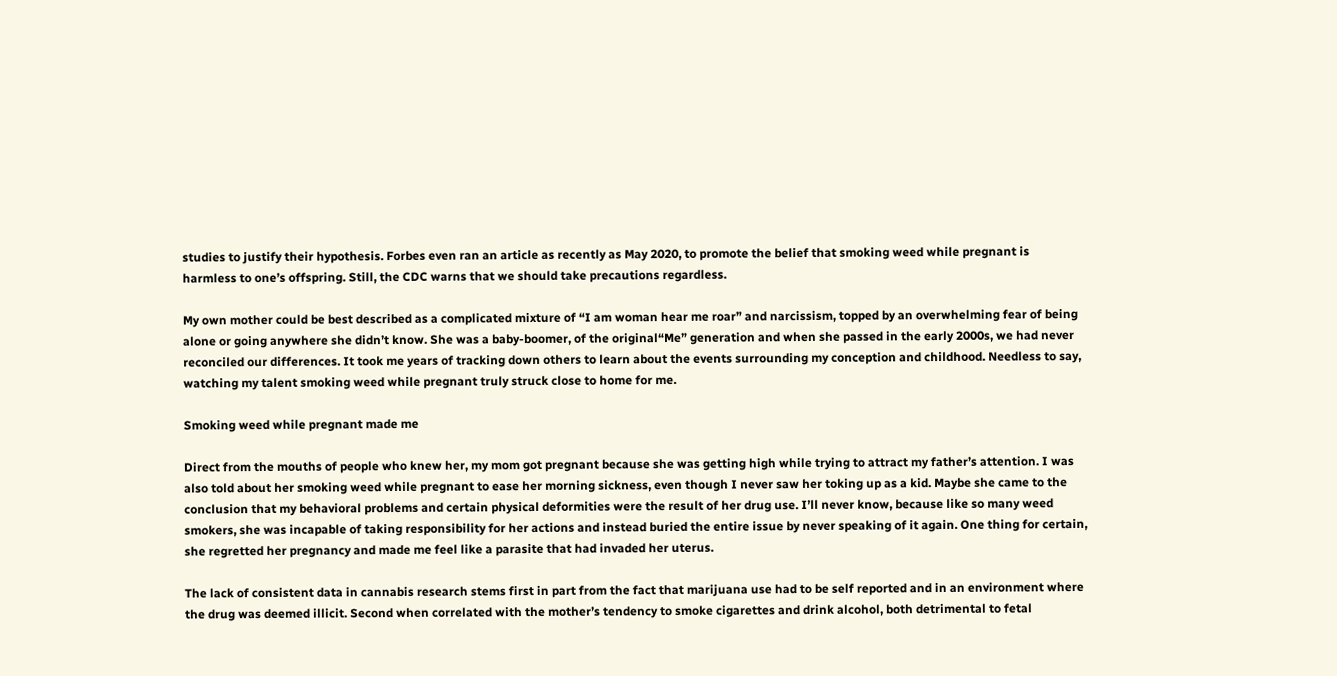studies to justify their hypothesis. Forbes even ran an article as recently as May 2020, to promote the belief that smoking weed while pregnant is harmless to one’s offspring. Still, the CDC warns that we should take precautions regardless.

My own mother could be best described as a complicated mixture of “I am woman hear me roar” and narcissism, topped by an overwhelming fear of being alone or going anywhere she didn’t know. She was a baby-boomer, of the original“Me” generation and when she passed in the early 2000s, we had never reconciled our differences. It took me years of tracking down others to learn about the events surrounding my conception and childhood. Needless to say, watching my talent smoking weed while pregnant truly struck close to home for me.

Smoking weed while pregnant made me

Direct from the mouths of people who knew her, my mom got pregnant because she was getting high while trying to attract my father’s attention. I was also told about her smoking weed while pregnant to ease her morning sickness, even though I never saw her toking up as a kid. Maybe she came to the conclusion that my behavioral problems and certain physical deformities were the result of her drug use. I’ll never know, because like so many weed smokers, she was incapable of taking responsibility for her actions and instead buried the entire issue by never speaking of it again. One thing for certain, she regretted her pregnancy and made me feel like a parasite that had invaded her uterus.

The lack of consistent data in cannabis research stems first in part from the fact that marijuana use had to be self reported and in an environment where the drug was deemed illicit. Second when correlated with the mother’s tendency to smoke cigarettes and drink alcohol, both detrimental to fetal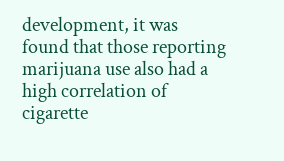development, it was found that those reporting marijuana use also had a high correlation of cigarette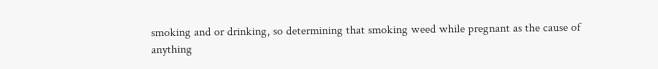smoking and or drinking, so determining that smoking weed while pregnant as the cause of anything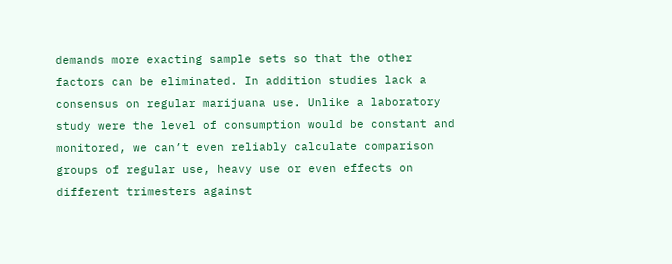demands more exacting sample sets so that the other factors can be eliminated. In addition studies lack a consensus on regular marijuana use. Unlike a laboratory study were the level of consumption would be constant and monitored, we can’t even reliably calculate comparison groups of regular use, heavy use or even effects on different trimesters against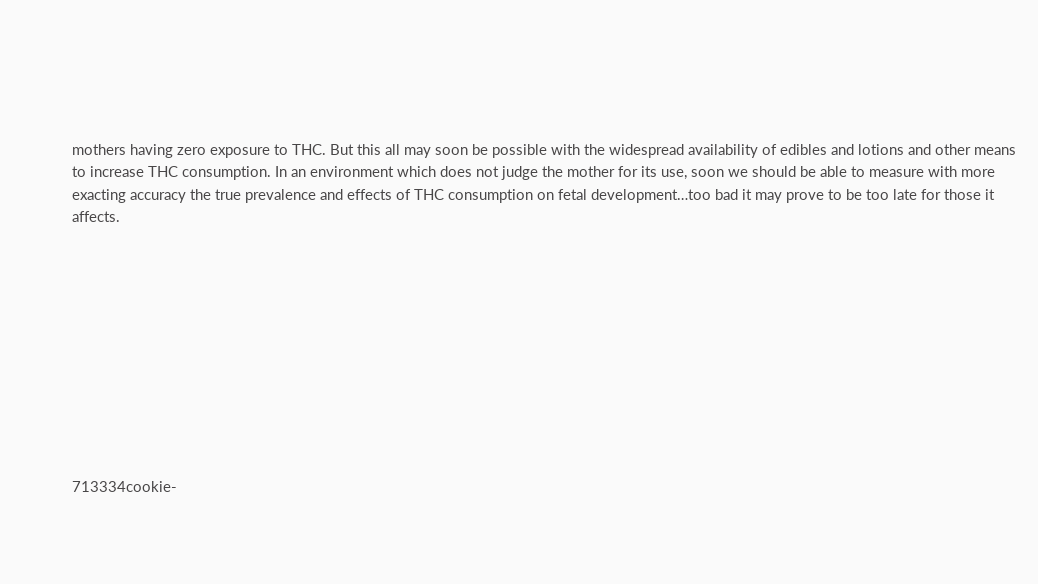mothers having zero exposure to THC. But this all may soon be possible with the widespread availability of edibles and lotions and other means to increase THC consumption. In an environment which does not judge the mother for its use, soon we should be able to measure with more exacting accuracy the true prevalence and effects of THC consumption on fetal development…too bad it may prove to be too late for those it affects.











713334cookie-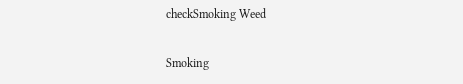checkSmoking Weed

Smoking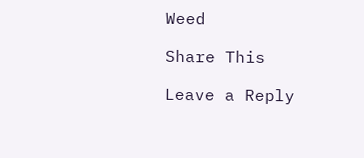Weed

Share This

Leave a Reply